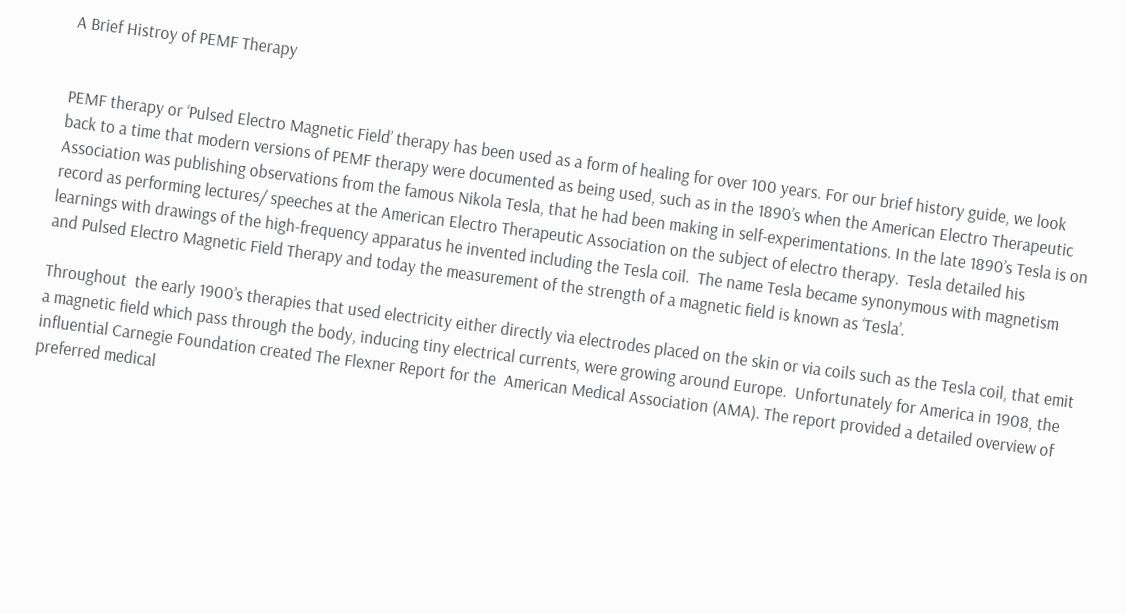A Brief Histroy of PEMF Therapy


PEMF therapy or ‘Pulsed Electro Magnetic Field’ therapy has been used as a form of healing for over 100 years. For our brief history guide, we look back to a time that modern versions of PEMF therapy were documented as being used, such as in the 1890’s when the American Electro Therapeutic  Association was publishing observations from the famous Nikola Tesla, that he had been making in self-experimentations. In the late 1890’s Tesla is on record as performing lectures/ speeches at the American Electro Therapeutic Association on the subject of electro therapy.  Tesla detailed his learnings with drawings of the high-frequency apparatus he invented including the Tesla coil.  The name Tesla became synonymous with magnetism and Pulsed Electro Magnetic Field Therapy and today the measurement of the strength of a magnetic field is known as ‘Tesla’.

Throughout  the early 1900’s therapies that used electricity either directly via electrodes placed on the skin or via coils such as the Tesla coil, that emit a magnetic field which pass through the body, inducing tiny electrical currents, were growing around Europe.  Unfortunately for America in 1908, the influential Carnegie Foundation created The Flexner Report for the  American Medical Association (AMA). The report provided a detailed overview of preferred medical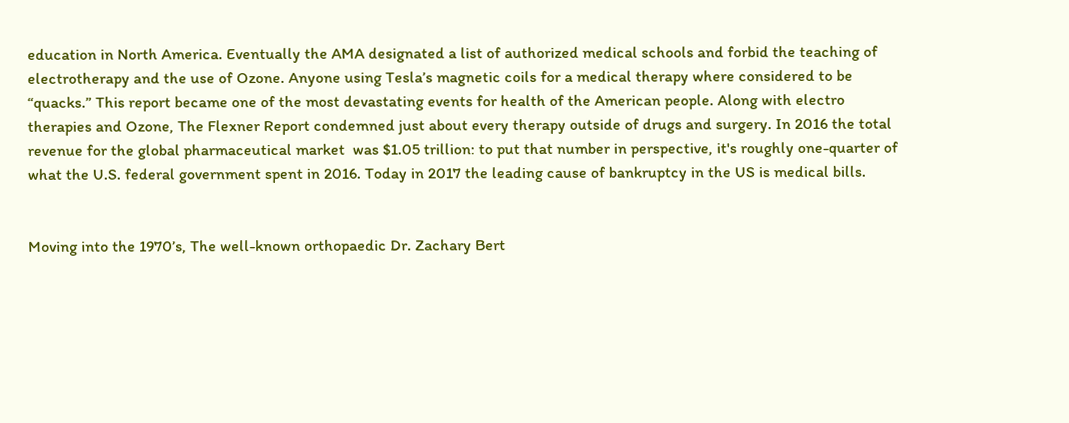education in North America. Eventually the AMA designated a list of authorized medical schools and forbid the teaching of electrotherapy and the use of Ozone. Anyone using Tesla’s magnetic coils for a medical therapy where considered to be “quacks.” This report became one of the most devastating events for health of the American people. Along with electro therapies and Ozone, The Flexner Report condemned just about every therapy outside of drugs and surgery. In 2016 the total revenue for the global pharmaceutical market  was $1.05 trillion: to put that number in perspective, it's roughly one-quarter of what the U.S. federal government spent in 2016. Today in 2017 the leading cause of bankruptcy in the US is medical bills.


Moving into the 1970’s, The well-known orthopaedic Dr. Zachary Bert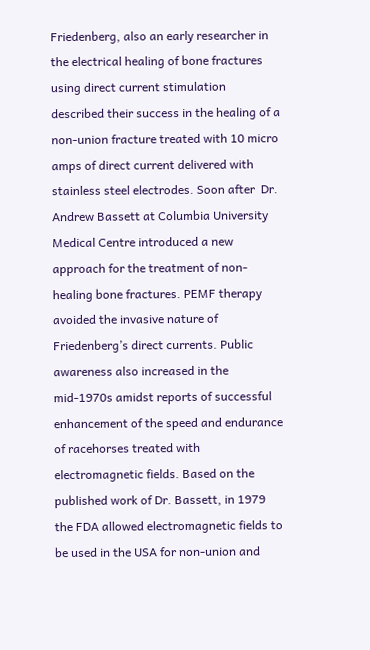Friedenberg, also an early researcher in the electrical healing of bone fractures using direct current stimulation  described their success in the healing of a non-union fracture treated with 10 micro amps of direct current delivered with stainless steel electrodes. Soon after  Dr. Andrew Bassett at Columbia University Medical Centre introduced a new approach for the treatment of non-healing bone fractures. PEMF therapy avoided the invasive nature of Friedenberg’s direct currents. Public awareness also increased in the mid-1970s amidst reports of successful enhancement of the speed and endurance of racehorses treated with electromagnetic fields. Based on the published work of Dr. Bassett, in 1979 the FDA allowed electromagnetic fields to be used in the USA for non-union and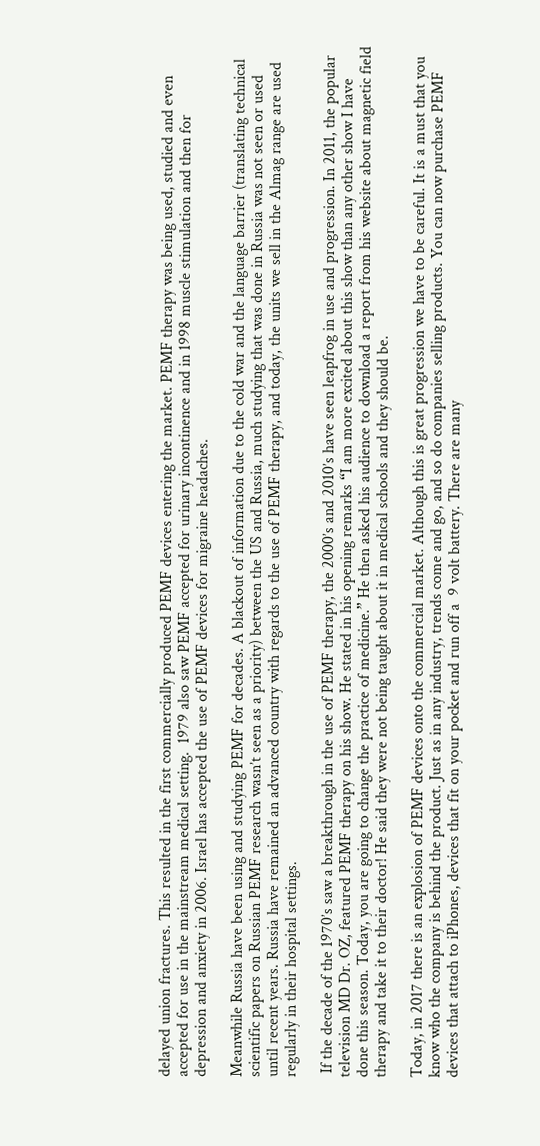delayed union fractures. This resulted in the first commercially produced PEMF devices entering the market. PEMF therapy was being used, studied and even accepted for use in the mainstream medical setting.  1979 also saw PEMF accepted for urinary incontinence and in 1998 muscle stimulation and then for depression and anxiety in 2006. Israel has accepted the use of PEMF devices for migraine headaches.

Meanwhile Russia have been using and studying PEMF for decades. A blackout of information due to the cold war and the language barrier (translating technical scientific papers on Russian PEMF research wasn’t seen as a priority) between the US and Russia, much studying that was done in Russia was not seen or used until recent years. Russia have remained an advanced country with regards to the use of PEMF therapy, and today, the units we sell in the Almag range are used regularly in their hospital settings.

 If the decade of the 1970’s saw a breakthrough in the use of PEMF therapy, the 2000’s and 2010’s have seen leapfrog in use and progression. In 2011, the popular television MD Dr. OZ, featured PEMF therapy on his show. He stated in his opening remarks “I am more excited about this show than any other show I have done this season. Today, you are going to change the practice of medicine.” He then asked his audience to download a report from his website about magnetic field therapy and take it to their doctor! He said they were not being taught about it in medical schools and they should be.

Today, in 2017 there is an explosion of PEMF devices onto the commercial market. Although this is great progression we have to be careful. It is a must that you know who the company is behind the product. Just as in any industry, trends come and go, and so do companies selling products. You can now purchase PEMF devices that attach to iPhones, devices that fit on your pocket and run off a  9 volt battery. There are many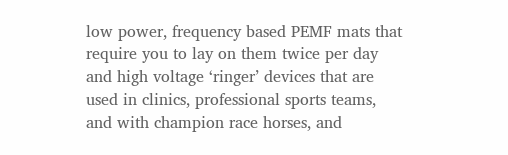low power, frequency based PEMF mats that require you to lay on them twice per day and high voltage ‘ringer’ devices that are used in clinics, professional sports teams, and with champion race horses, and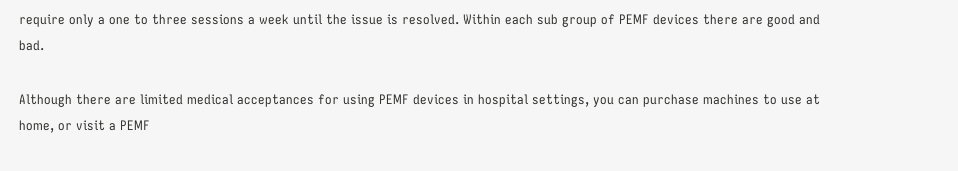require only a one to three sessions a week until the issue is resolved. Within each sub group of PEMF devices there are good and bad.

Although there are limited medical acceptances for using PEMF devices in hospital settings, you can purchase machines to use at home, or visit a PEMF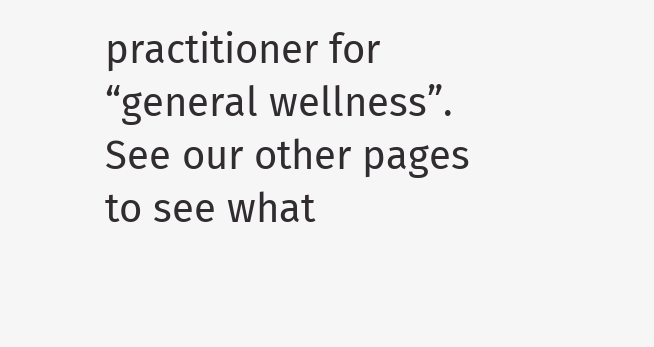practitioner for “general wellness”. See our other pages to see what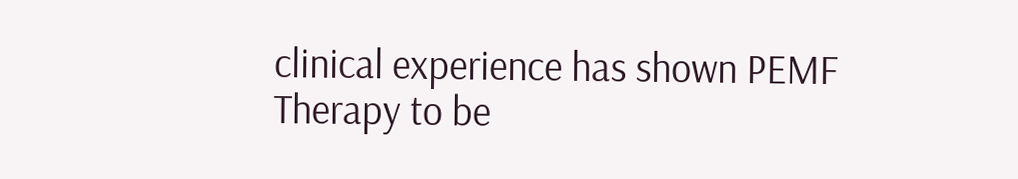clinical experience has shown PEMF Therapy to be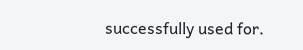successfully used for.